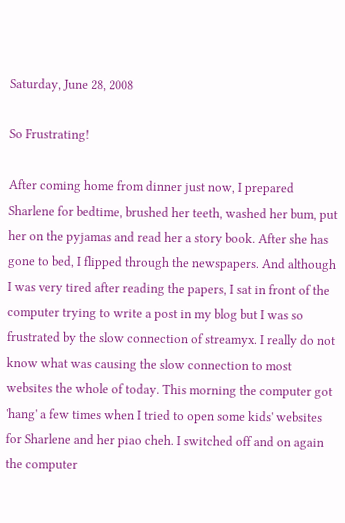Saturday, June 28, 2008

So Frustrating!

After coming home from dinner just now, I prepared Sharlene for bedtime, brushed her teeth, washed her bum, put her on the pyjamas and read her a story book. After she has gone to bed, I flipped through the newspapers. And although I was very tired after reading the papers, I sat in front of the computer trying to write a post in my blog but I was so frustrated by the slow connection of streamyx. I really do not know what was causing the slow connection to most websites the whole of today. This morning the computer got 'hang' a few times when I tried to open some kids' websites for Sharlene and her piao cheh. I switched off and on again the computer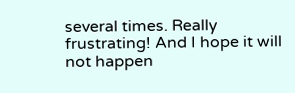several times. Really frustrating! And I hope it will not happen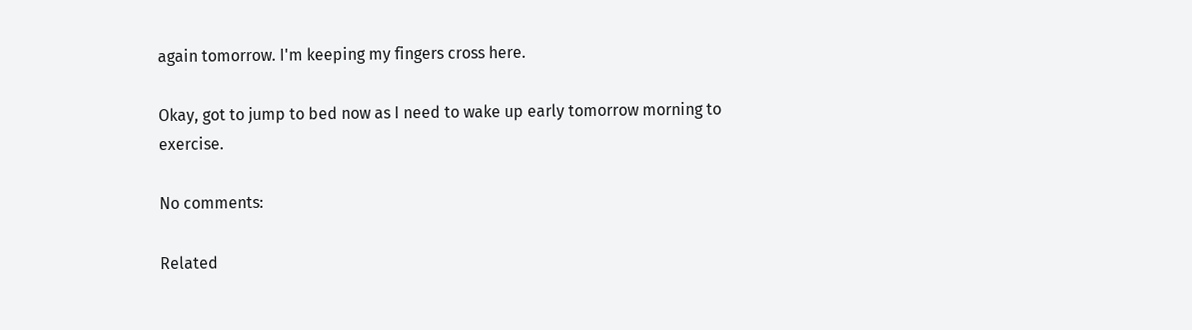again tomorrow. I'm keeping my fingers cross here.

Okay, got to jump to bed now as I need to wake up early tomorrow morning to exercise.

No comments:

Related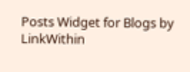Posts Widget for Blogs by LinkWithin